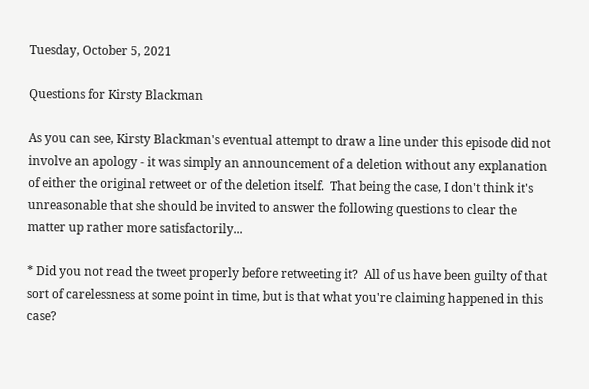Tuesday, October 5, 2021

Questions for Kirsty Blackman

As you can see, Kirsty Blackman's eventual attempt to draw a line under this episode did not involve an apology - it was simply an announcement of a deletion without any explanation of either the original retweet or of the deletion itself.  That being the case, I don't think it's unreasonable that she should be invited to answer the following questions to clear the matter up rather more satisfactorily...

* Did you not read the tweet properly before retweeting it?  All of us have been guilty of that sort of carelessness at some point in time, but is that what you're claiming happened in this case?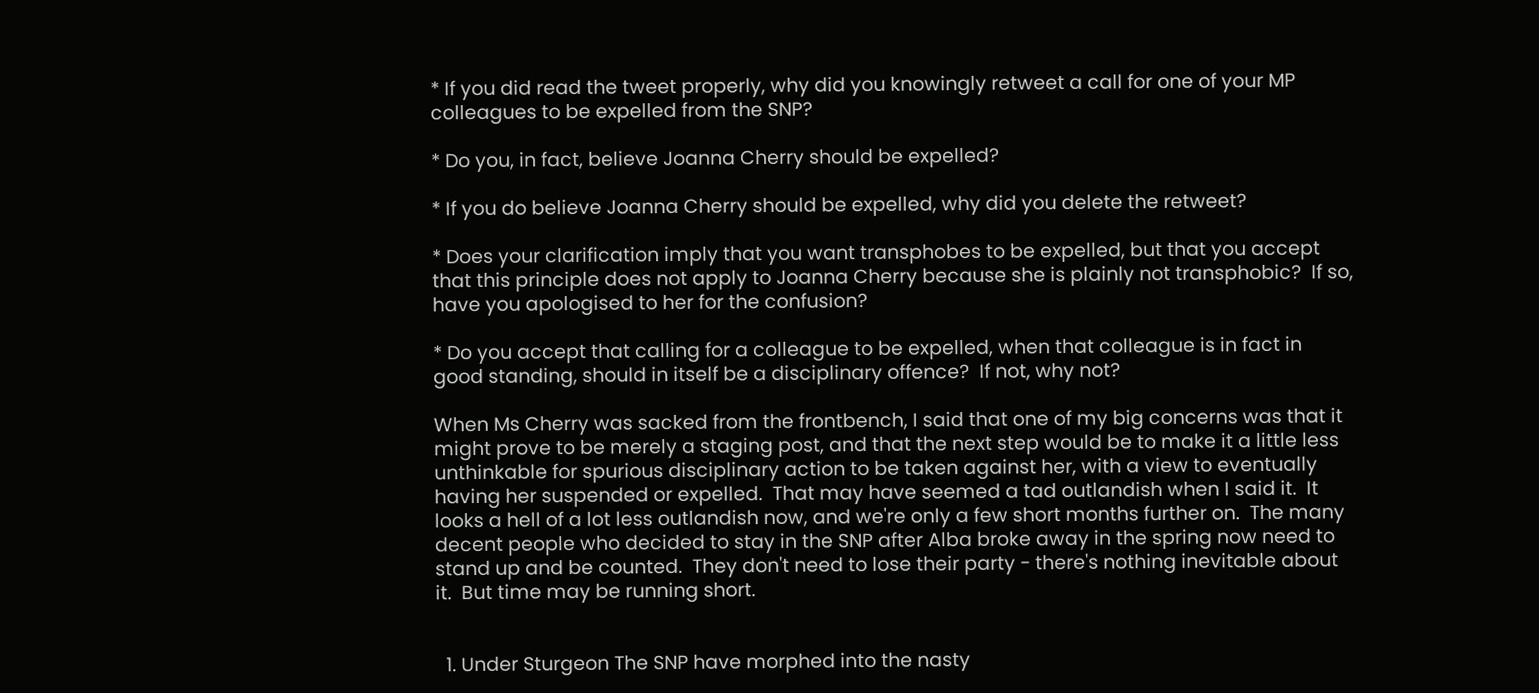* If you did read the tweet properly, why did you knowingly retweet a call for one of your MP colleagues to be expelled from the SNP?

* Do you, in fact, believe Joanna Cherry should be expelled?

* If you do believe Joanna Cherry should be expelled, why did you delete the retweet?

* Does your clarification imply that you want transphobes to be expelled, but that you accept that this principle does not apply to Joanna Cherry because she is plainly not transphobic?  If so, have you apologised to her for the confusion?

* Do you accept that calling for a colleague to be expelled, when that colleague is in fact in good standing, should in itself be a disciplinary offence?  If not, why not?

When Ms Cherry was sacked from the frontbench, I said that one of my big concerns was that it might prove to be merely a staging post, and that the next step would be to make it a little less unthinkable for spurious disciplinary action to be taken against her, with a view to eventually having her suspended or expelled.  That may have seemed a tad outlandish when I said it.  It looks a hell of a lot less outlandish now, and we're only a few short months further on.  The many decent people who decided to stay in the SNP after Alba broke away in the spring now need to stand up and be counted.  They don't need to lose their party - there's nothing inevitable about it.  But time may be running short.


  1. Under Sturgeon The SNP have morphed into the nasty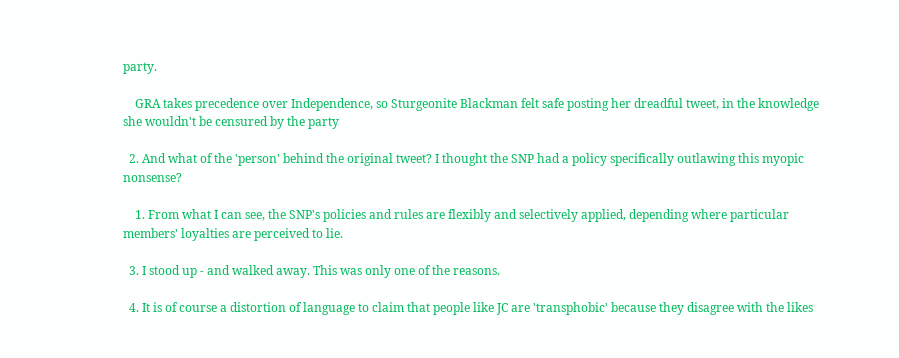party.

    GRA takes precedence over Independence, so Sturgeonite Blackman felt safe posting her dreadful tweet, in the knowledge she wouldn't be censured by the party

  2. And what of the 'person' behind the original tweet? I thought the SNP had a policy specifically outlawing this myopic nonsense?

    1. From what I can see, the SNP's policies and rules are flexibly and selectively applied, depending where particular members' loyalties are perceived to lie.

  3. I stood up - and walked away. This was only one of the reasons.

  4. It is of course a distortion of language to claim that people like JC are 'transphobic' because they disagree with the likes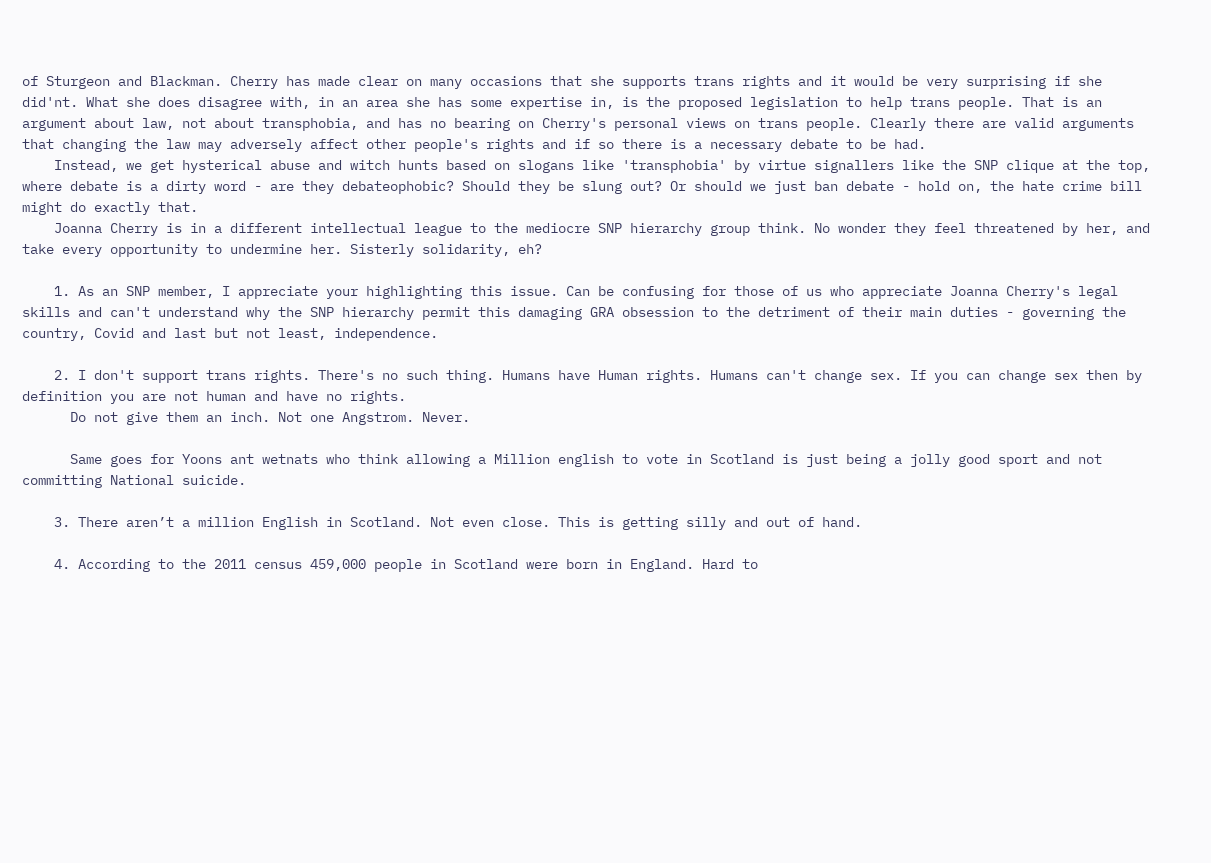of Sturgeon and Blackman. Cherry has made clear on many occasions that she supports trans rights and it would be very surprising if she did'nt. What she does disagree with, in an area she has some expertise in, is the proposed legislation to help trans people. That is an argument about law, not about transphobia, and has no bearing on Cherry's personal views on trans people. Clearly there are valid arguments that changing the law may adversely affect other people's rights and if so there is a necessary debate to be had.
    Instead, we get hysterical abuse and witch hunts based on slogans like 'transphobia' by virtue signallers like the SNP clique at the top, where debate is a dirty word - are they debateophobic? Should they be slung out? Or should we just ban debate - hold on, the hate crime bill might do exactly that.
    Joanna Cherry is in a different intellectual league to the mediocre SNP hierarchy group think. No wonder they feel threatened by her, and take every opportunity to undermine her. Sisterly solidarity, eh?

    1. As an SNP member, I appreciate your highlighting this issue. Can be confusing for those of us who appreciate Joanna Cherry's legal skills and can't understand why the SNP hierarchy permit this damaging GRA obsession to the detriment of their main duties - governing the country, Covid and last but not least, independence.

    2. I don't support trans rights. There's no such thing. Humans have Human rights. Humans can't change sex. If you can change sex then by definition you are not human and have no rights.
      Do not give them an inch. Not one Angstrom. Never.

      Same goes for Yoons ant wetnats who think allowing a Million english to vote in Scotland is just being a jolly good sport and not committing National suicide.

    3. There aren’t a million English in Scotland. Not even close. This is getting silly and out of hand.

    4. According to the 2011 census 459,000 people in Scotland were born in England. Hard to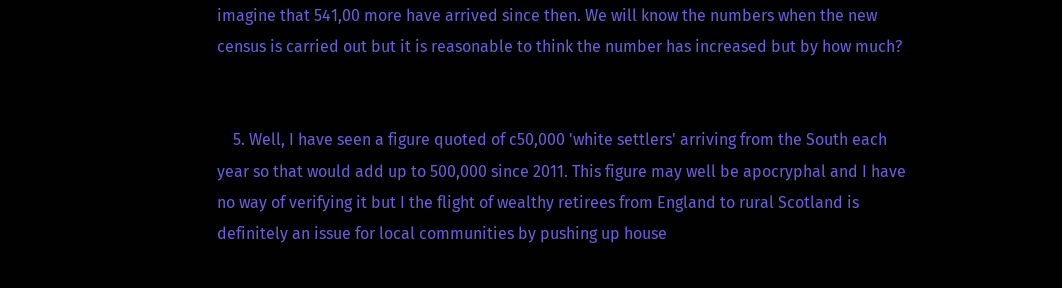imagine that 541,00 more have arrived since then. We will know the numbers when the new census is carried out but it is reasonable to think the number has increased but by how much?


    5. Well, I have seen a figure quoted of c50,000 'white settlers' arriving from the South each year so that would add up to 500,000 since 2011. This figure may well be apocryphal and I have no way of verifying it but I the flight of wealthy retirees from England to rural Scotland is definitely an issue for local communities by pushing up house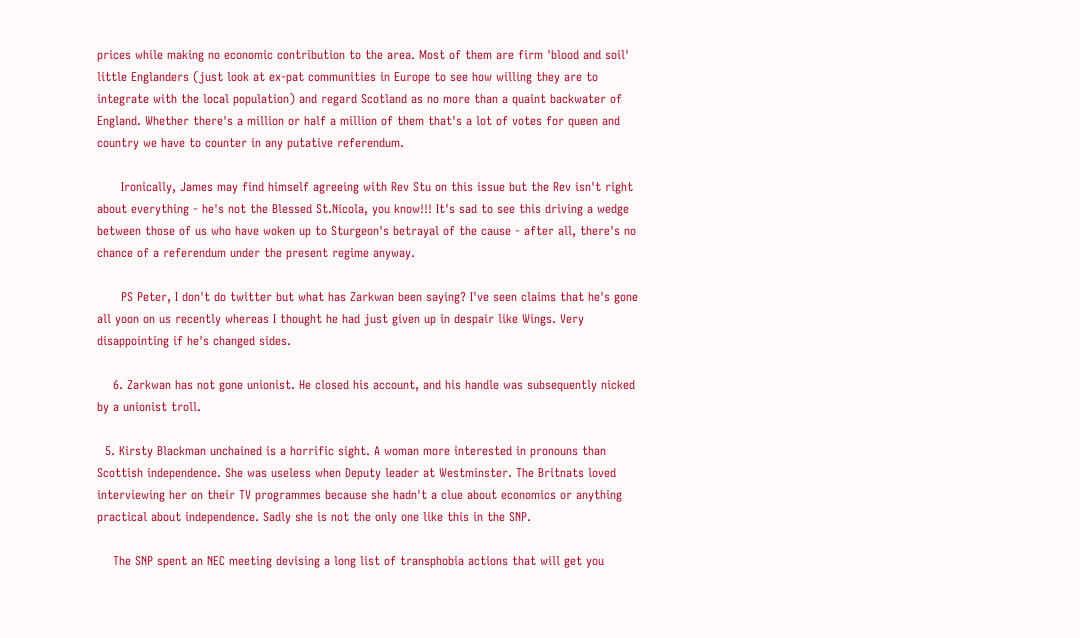prices while making no economic contribution to the area. Most of them are firm 'blood and soil' little Englanders (just look at ex-pat communities in Europe to see how willing they are to integrate with the local population) and regard Scotland as no more than a quaint backwater of England. Whether there's a million or half a million of them that's a lot of votes for queen and country we have to counter in any putative referendum.

      Ironically, James may find himself agreeing with Rev Stu on this issue but the Rev isn't right about everything - he's not the Blessed St.Nicola, you know!!! It's sad to see this driving a wedge between those of us who have woken up to Sturgeon's betrayal of the cause - after all, there's no chance of a referendum under the present regime anyway.

      PS Peter, I don't do twitter but what has Zarkwan been saying? I've seen claims that he's gone all yoon on us recently whereas I thought he had just given up in despair like Wings. Very disappointing if he's changed sides.

    6. Zarkwan has not gone unionist. He closed his account, and his handle was subsequently nicked by a unionist troll.

  5. Kirsty Blackman unchained is a horrific sight. A woman more interested in pronouns than Scottish independence. She was useless when Deputy leader at Westminster. The Britnats loved interviewing her on their TV programmes because she hadn't a clue about economics or anything practical about independence. Sadly she is not the only one like this in the SNP.

    The SNP spent an NEC meeting devising a long list of transphobia actions that will get you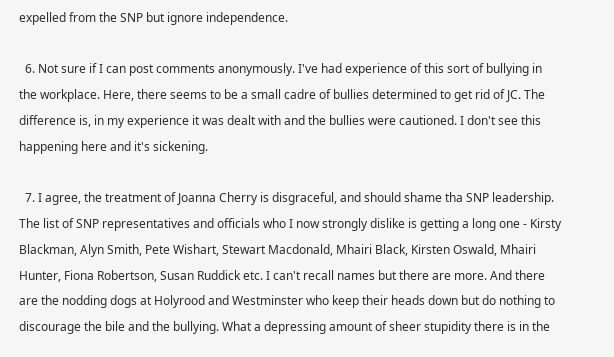expelled from the SNP but ignore independence.

  6. Not sure if I can post comments anonymously. I've had experience of this sort of bullying in the workplace. Here, there seems to be a small cadre of bullies determined to get rid of JC. The difference is, in my experience it was dealt with and the bullies were cautioned. I don't see this happening here and it's sickening.

  7. I agree, the treatment of Joanna Cherry is disgraceful, and should shame tha SNP leadership. The list of SNP representatives and officials who I now strongly dislike is getting a long one - Kirsty Blackman, Alyn Smith, Pete Wishart, Stewart Macdonald, Mhairi Black, Kirsten Oswald, Mhairi Hunter, Fiona Robertson, Susan Ruddick etc. I can't recall names but there are more. And there are the nodding dogs at Holyrood and Westminster who keep their heads down but do nothing to discourage the bile and the bullying. What a depressing amount of sheer stupidity there is in the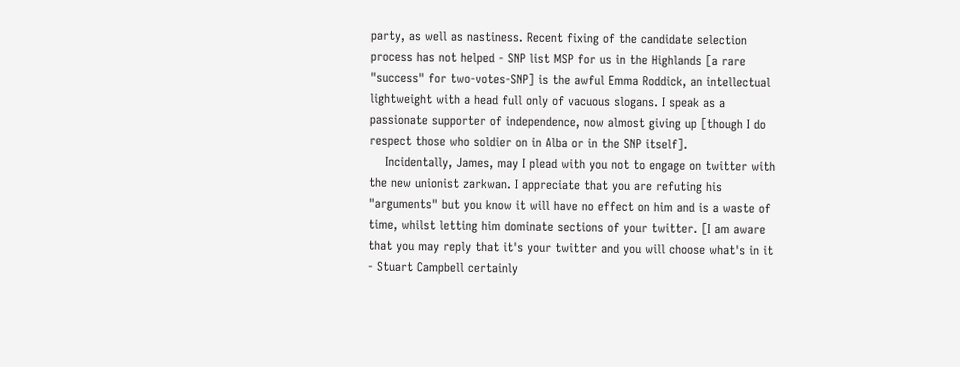party, as well as nastiness. Recent fixing of the candidate selection process has not helped - SNP list MSP for us in the Highlands [a rare "success" for two-votes-SNP] is the awful Emma Roddick, an intellectual lightweight with a head full only of vacuous slogans. I speak as a passionate supporter of independence, now almost giving up [though I do respect those who soldier on in Alba or in the SNP itself].
    Incidentally, James, may I plead with you not to engage on twitter with the new unionist zarkwan. I appreciate that you are refuting his "arguments" but you know it will have no effect on him and is a waste of time, whilst letting him dominate sections of your twitter. [I am aware that you may reply that it's your twitter and you will choose what's in it - Stuart Campbell certainly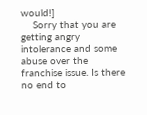would!]
    Sorry that you are getting angry intolerance and some abuse over the franchise issue. Is there no end to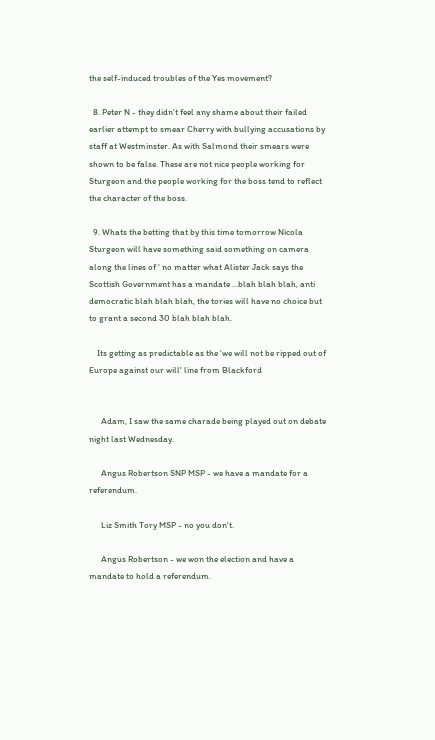the self-induced troubles of the Yes movement?

  8. Peter N - they didn't feel any shame about their failed earlier attempt to smear Cherry with bullying accusations by staff at Westminster. As with Salmond their smears were shown to be false. These are not nice people working for Sturgeon and the people working for the boss tend to reflect the character of the boss.

  9. Whats the betting that by this time tomorrow Nicola Sturgeon will have something said something on camera along the lines of ' no matter what Alister Jack says the Scottish Government has a mandate ...blah blah blah, anti democratic blah blah blah, the tories will have no choice but to grant a second 30 blah blah blah.

    Its getting as predictable as the 'we will not be ripped out of Europe against our will' line from Blackford


      Adam, I saw the same charade being played out on debate night last Wednesday.

      Angus Robertson SNP MSP - we have a mandate for a referendum.

      Liz Smith Tory MSP - no you don't.

      Angus Robertson - we won the election and have a mandate to hold a referendum.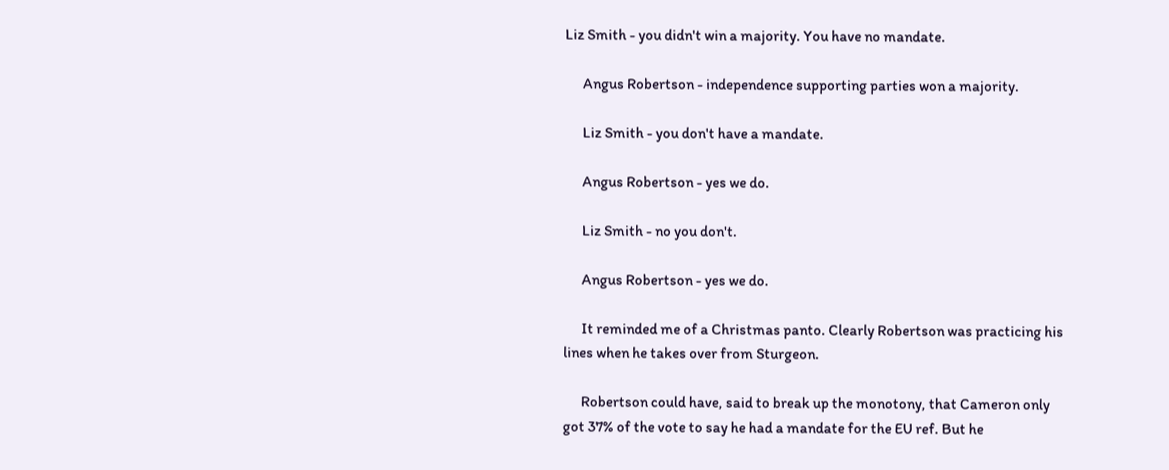Liz Smith - you didn't win a majority. You have no mandate.

      Angus Robertson - independence supporting parties won a majority.

      Liz Smith - you don't have a mandate.

      Angus Robertson - yes we do.

      Liz Smith - no you don't.

      Angus Robertson - yes we do.

      It reminded me of a Christmas panto. Clearly Robertson was practicing his lines when he takes over from Sturgeon.

      Robertson could have, said to break up the monotony, that Cameron only got 37% of the vote to say he had a mandate for the EU ref. But he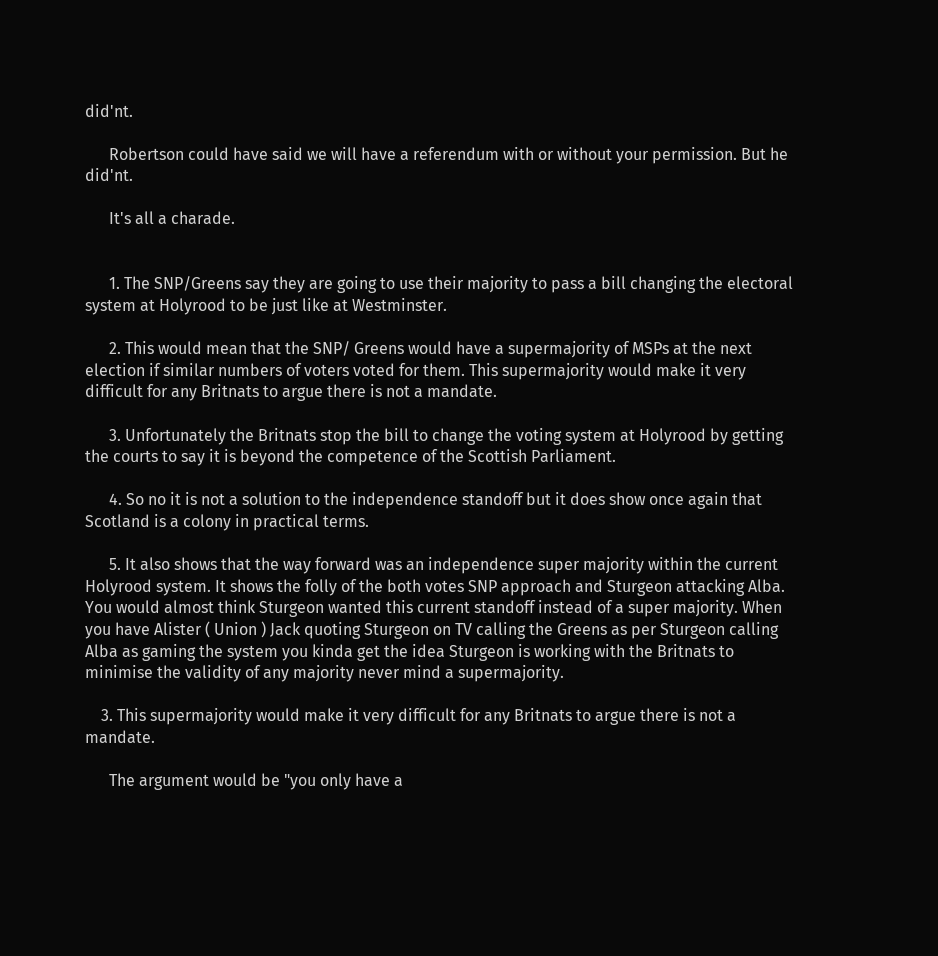did'nt.

      Robertson could have said we will have a referendum with or without your permission. But he did'nt.

      It's all a charade.


      1. The SNP/Greens say they are going to use their majority to pass a bill changing the electoral system at Holyrood to be just like at Westminster.

      2. This would mean that the SNP/ Greens would have a supermajority of MSPs at the next election if similar numbers of voters voted for them. This supermajority would make it very difficult for any Britnats to argue there is not a mandate.

      3. Unfortunately the Britnats stop the bill to change the voting system at Holyrood by getting the courts to say it is beyond the competence of the Scottish Parliament.

      4. So no it is not a solution to the independence standoff but it does show once again that Scotland is a colony in practical terms.

      5. It also shows that the way forward was an independence super majority within the current Holyrood system. It shows the folly of the both votes SNP approach and Sturgeon attacking Alba. You would almost think Sturgeon wanted this current standoff instead of a super majority. When you have Alister ( Union ) Jack quoting Sturgeon on TV calling the Greens as per Sturgeon calling Alba as gaming the system you kinda get the idea Sturgeon is working with the Britnats to minimise the validity of any majority never mind a supermajority.

    3. This supermajority would make it very difficult for any Britnats to argue there is not a mandate.

      The argument would be "you only have a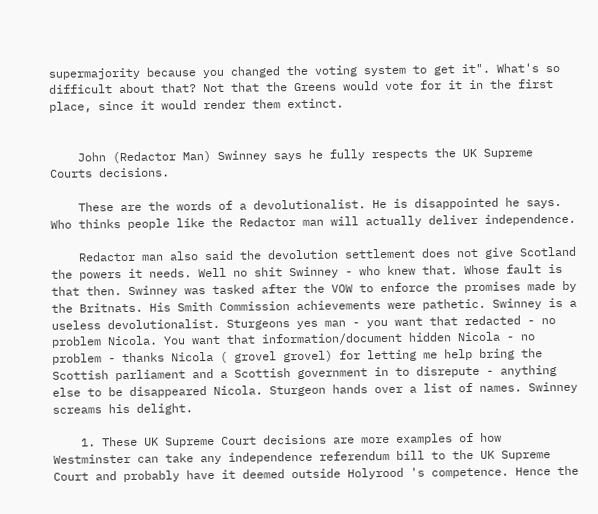supermajority because you changed the voting system to get it". What's so difficult about that? Not that the Greens would vote for it in the first place, since it would render them extinct.


    John (Redactor Man) Swinney says he fully respects the UK Supreme Courts decisions.

    These are the words of a devolutionalist. He is disappointed he says. Who thinks people like the Redactor man will actually deliver independence.

    Redactor man also said the devolution settlement does not give Scotland the powers it needs. Well no shit Swinney - who knew that. Whose fault is that then. Swinney was tasked after the VOW to enforce the promises made by the Britnats. His Smith Commission achievements were pathetic. Swinney is a useless devolutionalist. Sturgeons yes man - you want that redacted - no problem Nicola. You want that information/document hidden Nicola - no problem - thanks Nicola ( grovel grovel) for letting me help bring the Scottish parliament and a Scottish government in to disrepute - anything else to be disappeared Nicola. Sturgeon hands over a list of names. Swinney screams his delight.

    1. These UK Supreme Court decisions are more examples of how Westminster can take any independence referendum bill to the UK Supreme Court and probably have it deemed outside Holyrood 's competence. Hence the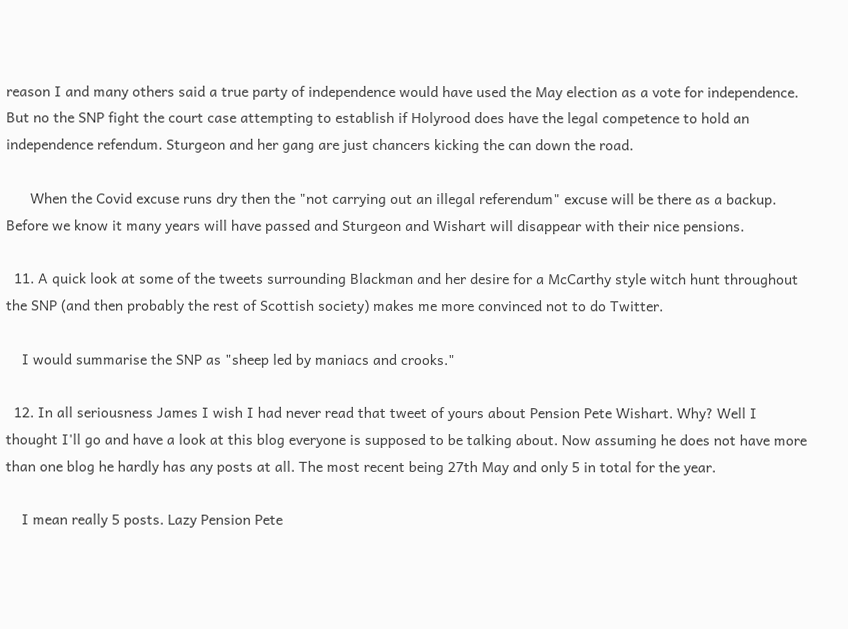reason I and many others said a true party of independence would have used the May election as a vote for independence. But no the SNP fight the court case attempting to establish if Holyrood does have the legal competence to hold an independence refendum. Sturgeon and her gang are just chancers kicking the can down the road.

      When the Covid excuse runs dry then the "not carrying out an illegal referendum" excuse will be there as a backup. Before we know it many years will have passed and Sturgeon and Wishart will disappear with their nice pensions.

  11. A quick look at some of the tweets surrounding Blackman and her desire for a McCarthy style witch hunt throughout the SNP (and then probably the rest of Scottish society) makes me more convinced not to do Twitter.

    I would summarise the SNP as "sheep led by maniacs and crooks."

  12. In all seriousness James I wish I had never read that tweet of yours about Pension Pete Wishart. Why? Well I thought I'll go and have a look at this blog everyone is supposed to be talking about. Now assuming he does not have more than one blog he hardly has any posts at all. The most recent being 27th May and only 5 in total for the year.

    I mean really 5 posts. Lazy Pension Pete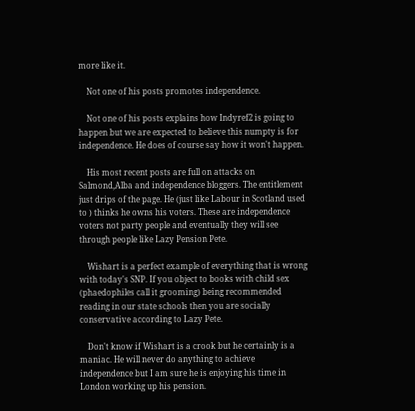more like it.

    Not one of his posts promotes independence.

    Not one of his posts explains how Indyref2 is going to happen but we are expected to believe this numpty is for independence. He does of course say how it won't happen.

    His most recent posts are full on attacks on Salmond,Alba and independence bloggers. The entitlement just drips of the page. He (just like Labour in Scotland used to ) thinks he owns his voters. These are independence voters not party people and eventually they will see through people like Lazy Pension Pete.

    Wishart is a perfect example of everything that is wrong with today's SNP. If you object to books with child sex (phaedophiles call it grooming) being recommended reading in our state schools then you are socially conservative according to Lazy Pete.

    Don't know if Wishart is a crook but he certainly is a maniac. He will never do anything to achieve independence but I am sure he is enjoying his time in London working up his pension.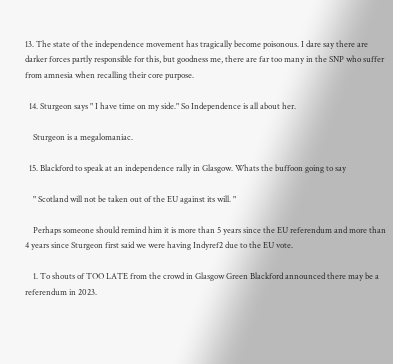13. The state of the independence movement has tragically become poisonous. I dare say there are darker forces partly responsible for this, but goodness me, there are far too many in the SNP who suffer from amnesia when recalling their core purpose.

  14. Sturgeon says " I have time on my side." So Independence is all about her.

    Sturgeon is a megalomaniac.

  15. Blackford to speak at an independence rally in Glasgow. Whats the buffoon going to say

    " Scotland will not be taken out of the EU against its will. "

    Perhaps someone should remind him it is more than 5 years since the EU referendum and more than 4 years since Sturgeon first said we were having Indyref2 due to the EU vote.

    1. To shouts of TOO LATE from the crowd in Glasgow Green Blackford announced there may be a referendum in 2023.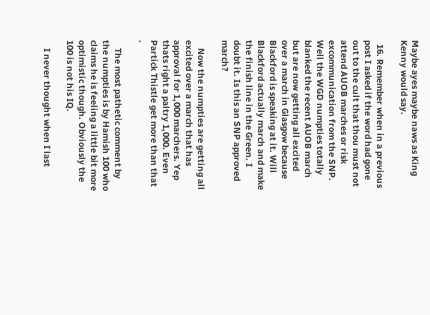Maybe ayes maybe naws as King Kenny would say.

  16. Remember when in a previous post I asked if the word had gone out to the cult that thou must not attend AUOB marches or risk excommunication from the SNP. Well the WGD numpties totally blanked the recent AUOB march but are now getting all excited over a march in Glasgow because Blackford is speaking at it. Will Blackford actually march and make the finish line in the Green. I doubt it. Is this an SNP approved march?

    Now the numpties are getting all excited over a march that has approval for 1,000 marchers. Yep thats right a paltry 1,000. Even Partick Thistle get more than that .

    The most pathetic comment by the numpties is by Hamish 100 who claims he is feeling a little bit more optimistic though. Obviously the 100 is not his IQ.

    I never thought when I last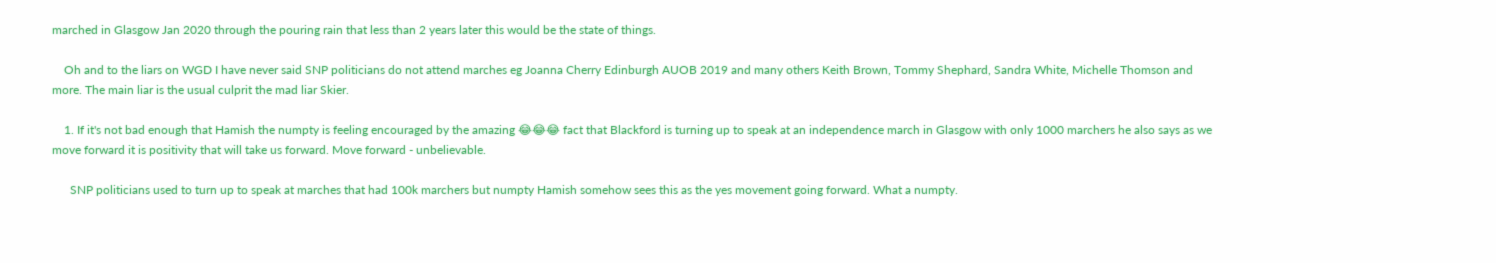marched in Glasgow Jan 2020 through the pouring rain that less than 2 years later this would be the state of things.

    Oh and to the liars on WGD I have never said SNP politicians do not attend marches eg Joanna Cherry Edinburgh AUOB 2019 and many others Keith Brown, Tommy Shephard, Sandra White, Michelle Thomson and more. The main liar is the usual culprit the mad liar Skier.

    1. If it's not bad enough that Hamish the numpty is feeling encouraged by the amazing 😂😂😂 fact that Blackford is turning up to speak at an independence march in Glasgow with only 1000 marchers he also says as we move forward it is positivity that will take us forward. Move forward - unbelievable.

      SNP politicians used to turn up to speak at marches that had 100k marchers but numpty Hamish somehow sees this as the yes movement going forward. What a numpty.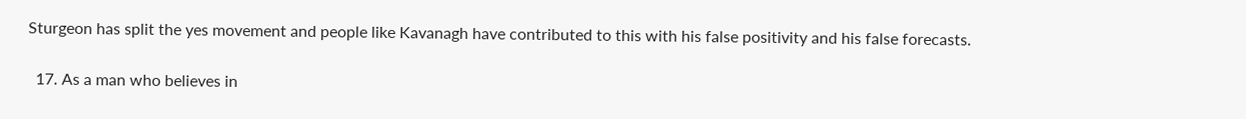Sturgeon has split the yes movement and people like Kavanagh have contributed to this with his false positivity and his false forecasts.

  17. As a man who believes in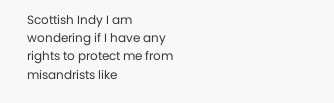Scottish Indy I am wondering if I have any rights to protect me from misandrists like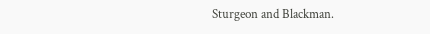Sturgeon and Blackman.